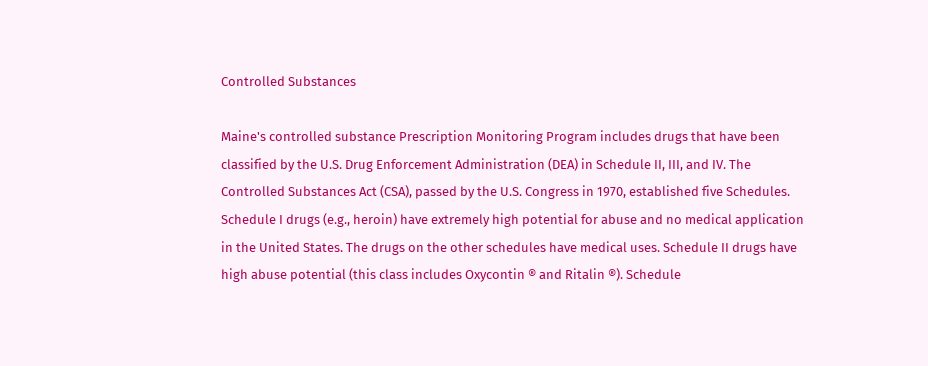Controlled Substances

Maine's controlled substance Prescription Monitoring Program includes drugs that have been classified by the U.S. Drug Enforcement Administration (DEA) in Schedule II, III, and IV. The Controlled Substances Act (CSA), passed by the U.S. Congress in 1970, established five Schedules. Schedule I drugs (e.g., heroin) have extremely high potential for abuse and no medical application in the United States. The drugs on the other schedules have medical uses. Schedule II drugs have high abuse potential (this class includes Oxycontin ® and Ritalin ®). Schedule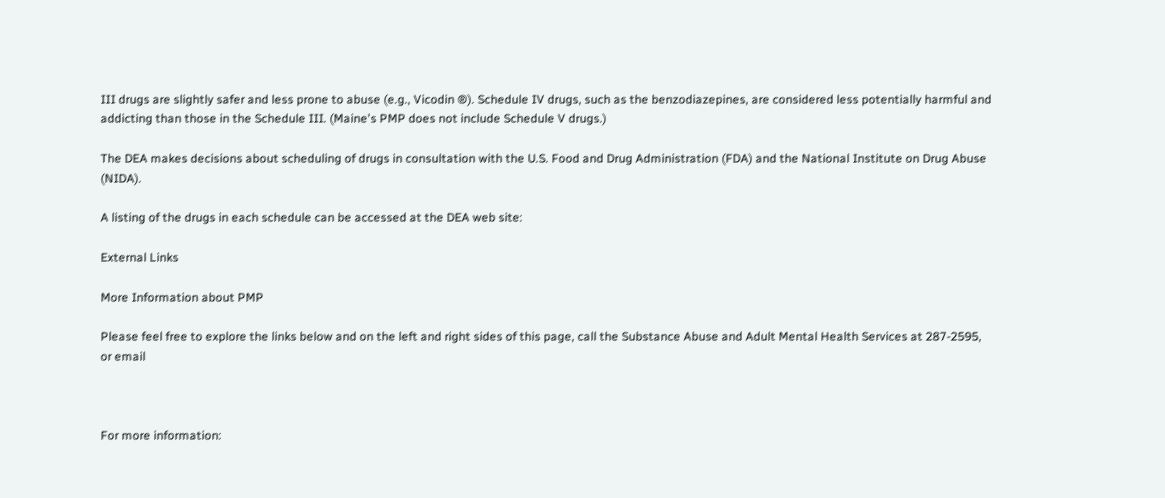III drugs are slightly safer and less prone to abuse (e.g., Vicodin ®). Schedule IV drugs, such as the benzodiazepines, are considered less potentially harmful and addicting than those in the Schedule III. (Maine's PMP does not include Schedule V drugs.)

The DEA makes decisions about scheduling of drugs in consultation with the U.S. Food and Drug Administration (FDA) and the National Institute on Drug Abuse (NIDA).

A listing of the drugs in each schedule can be accessed at the DEA web site:

External Links

More Information about PMP

Please feel free to explore the links below and on the left and right sides of this page, call the Substance Abuse and Adult Mental Health Services at 287-2595, or email



For more information: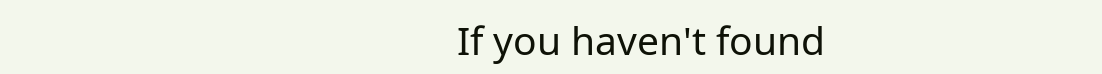If you haven't found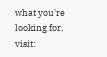what you're looking for, visit: